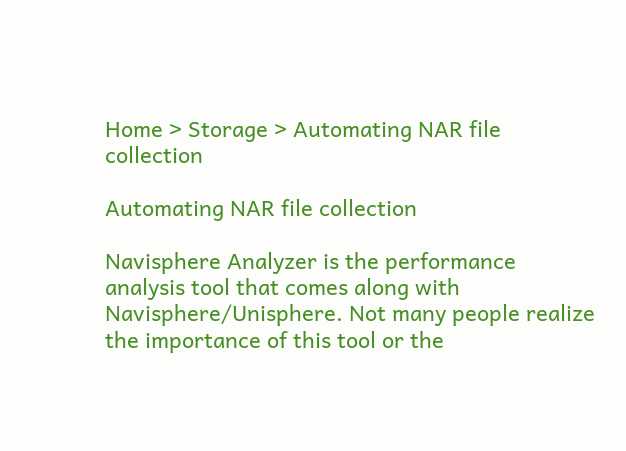Home > Storage > Automating NAR file collection

Automating NAR file collection

Navisphere Analyzer is the performance analysis tool that comes along with Navisphere/Unisphere. Not many people realize the importance of this tool or the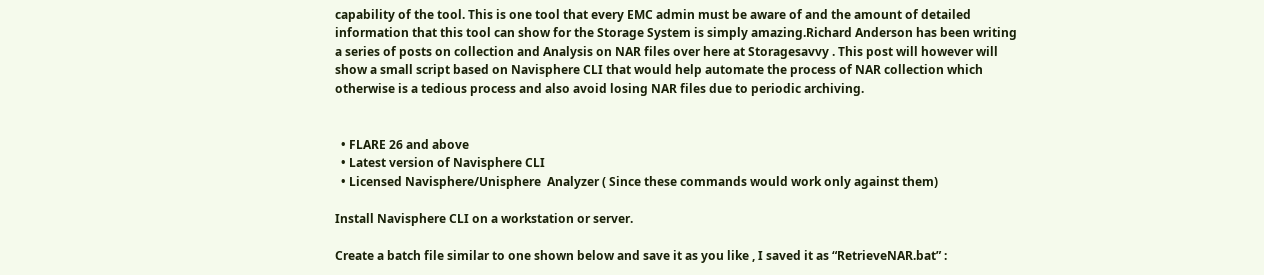capability of the tool. This is one tool that every EMC admin must be aware of and the amount of detailed information that this tool can show for the Storage System is simply amazing.Richard Anderson has been writing a series of posts on collection and Analysis on NAR files over here at Storagesavvy . This post will however will show a small script based on Navisphere CLI that would help automate the process of NAR collection which otherwise is a tedious process and also avoid losing NAR files due to periodic archiving.


  • FLARE 26 and above
  • Latest version of Navisphere CLI
  • Licensed Navisphere/Unisphere  Analyzer ( Since these commands would work only against them)

Install Navisphere CLI on a workstation or server.

Create a batch file similar to one shown below and save it as you like , I saved it as “RetrieveNAR.bat” :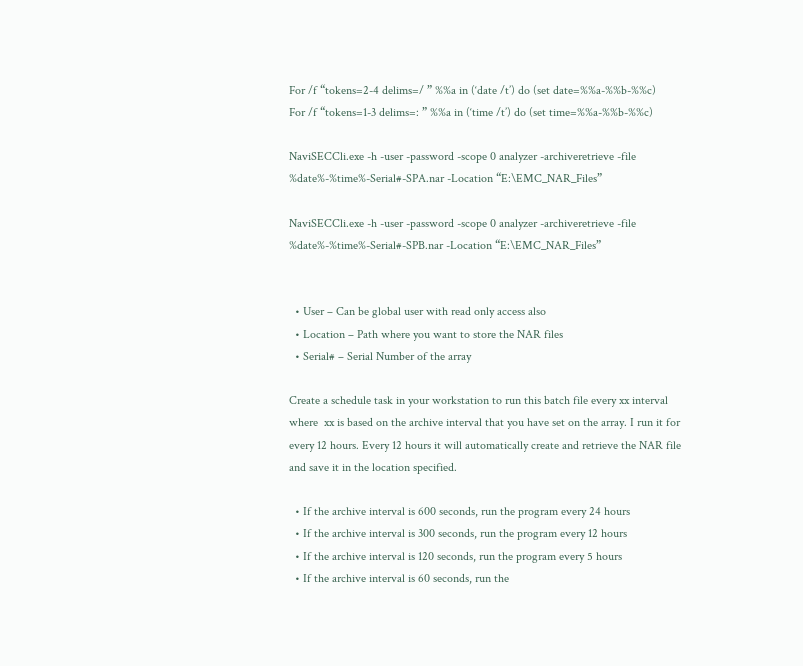For /f “tokens=2-4 delims=/ ” %%a in (‘date /t’) do (set date=%%a-%%b-%%c)
For /f “tokens=1-3 delims=: ” %%a in (‘time /t’) do (set time=%%a-%%b-%%c)

NaviSECCli.exe -h -user -password -scope 0 analyzer -archiveretrieve -file %date%-%time%-Serial#-SPA.nar -Location “E:\EMC_NAR_Files”

NaviSECCli.exe -h -user -password -scope 0 analyzer -archiveretrieve -file %date%-%time%-Serial#-SPB.nar -Location “E:\EMC_NAR_Files”


  • User – Can be global user with read only access also
  • Location – Path where you want to store the NAR files
  • Serial# – Serial Number of the array

Create a schedule task in your workstation to run this batch file every xx interval where  xx is based on the archive interval that you have set on the array. I run it for every 12 hours. Every 12 hours it will automatically create and retrieve the NAR file and save it in the location specified.

  • If the archive interval is 600 seconds, run the program every 24 hours
  • If the archive interval is 300 seconds, run the program every 12 hours
  • If the archive interval is 120 seconds, run the program every 5 hours
  • If the archive interval is 60 seconds, run the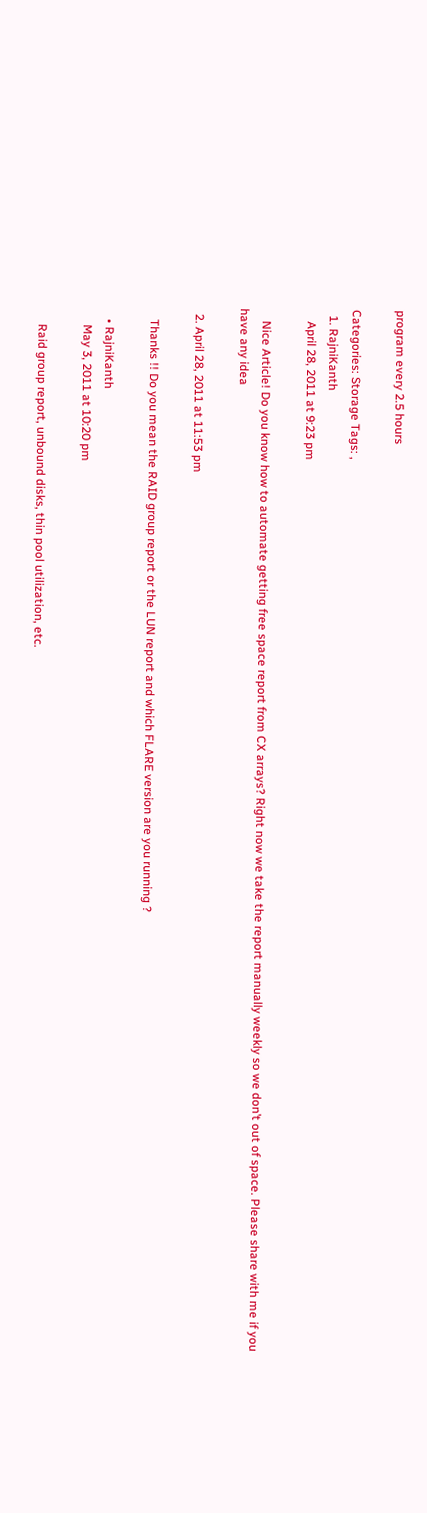program every 2.5 hours

Categories: Storage Tags: ,
  1. RajniKanth
    April 28, 2011 at 9:23 pm

    Nice Article! Do you know how to automate getting free space report from CX arrays? Right now we take the report manually weekly so we don’t out of space. Please share with me if you have any idea

  2. April 28, 2011 at 11:53 pm

    Thanks !! Do you mean the RAID group report or the LUN report and which FLARE version are you running ?

    • RajniKanth
      May 3, 2011 at 10:20 pm

      Raid group report, unbound disks, thin pool utilization, etc.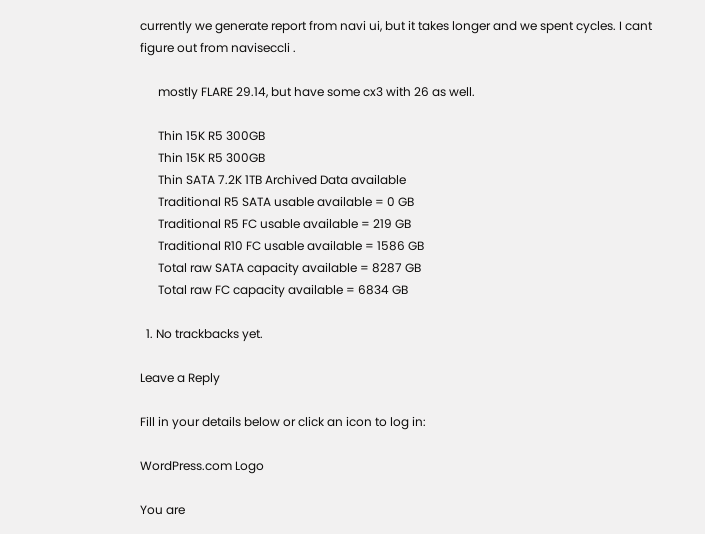currently we generate report from navi ui, but it takes longer and we spent cycles. I cant figure out from naviseccli .

      mostly FLARE 29.14, but have some cx3 with 26 as well.

      Thin 15K R5 300GB
      Thin 15K R5 300GB
      Thin SATA 7.2K 1TB Archived Data available
      Traditional R5 SATA usable available = 0 GB
      Traditional R5 FC usable available = 219 GB
      Traditional R10 FC usable available = 1586 GB
      Total raw SATA capacity available = 8287 GB
      Total raw FC capacity available = 6834 GB

  1. No trackbacks yet.

Leave a Reply

Fill in your details below or click an icon to log in:

WordPress.com Logo

You are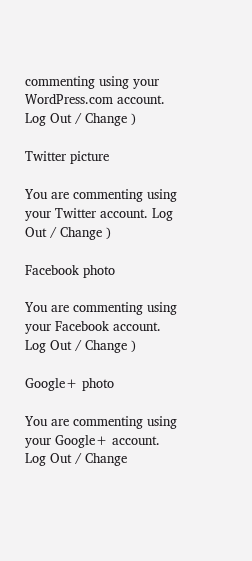commenting using your WordPress.com account. Log Out / Change )

Twitter picture

You are commenting using your Twitter account. Log Out / Change )

Facebook photo

You are commenting using your Facebook account. Log Out / Change )

Google+ photo

You are commenting using your Google+ account. Log Out / Change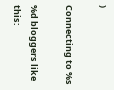)

Connecting to %s

%d bloggers like this: